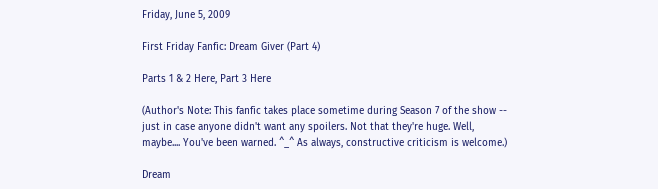Friday, June 5, 2009

First Friday Fanfic: Dream Giver (Part 4)

Parts 1 & 2 Here, Part 3 Here

(Author's Note: This fanfic takes place sometime during Season 7 of the show -- just in case anyone didn't want any spoilers. Not that they're huge. Well, maybe.... You've been warned. ^_^ As always, constructive criticism is welcome.)

Dream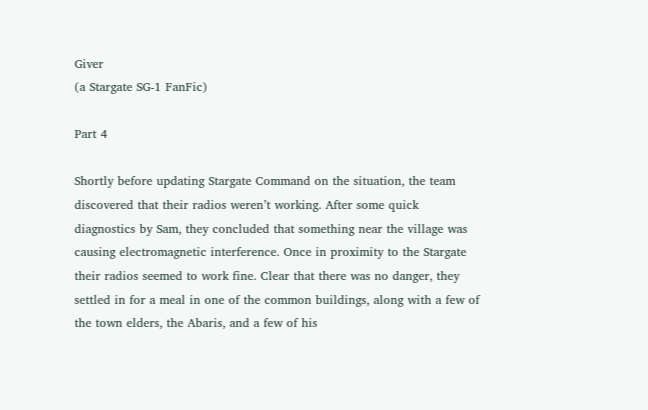Giver
(a Stargate SG-1 FanFic)

Part 4

Shortly before updating Stargate Command on the situation, the team discovered that their radios weren’t working. After some quick diagnostics by Sam, they concluded that something near the village was causing electromagnetic interference. Once in proximity to the Stargate their radios seemed to work fine. Clear that there was no danger, they settled in for a meal in one of the common buildings, along with a few of the town elders, the Abaris, and a few of his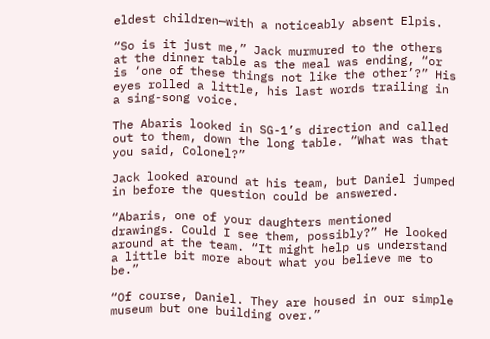eldest children—with a noticeably absent Elpis.

“So is it just me,” Jack murmured to the others at the dinner table as the meal was ending, “or is ‘one of these things not like the other’?” His eyes rolled a little, his last words trailing in a sing-song voice.

The Abaris looked in SG-1’s direction and called out to them, down the long table. “What was that you said, Colonel?”

Jack looked around at his team, but Daniel jumped in before the question could be answered.

“Abaris, one of your daughters mentioned drawings. Could I see them, possibly?” He looked around at the team. “It might help us understand a little bit more about what you believe me to be.”

“Of course, Daniel. They are housed in our simple museum but one building over.”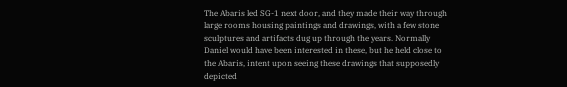The Abaris led SG-1 next door, and they made their way through large rooms housing paintings and drawings, with a few stone sculptures and artifacts dug up through the years. Normally Daniel would have been interested in these, but he held close to the Abaris, intent upon seeing these drawings that supposedly depicted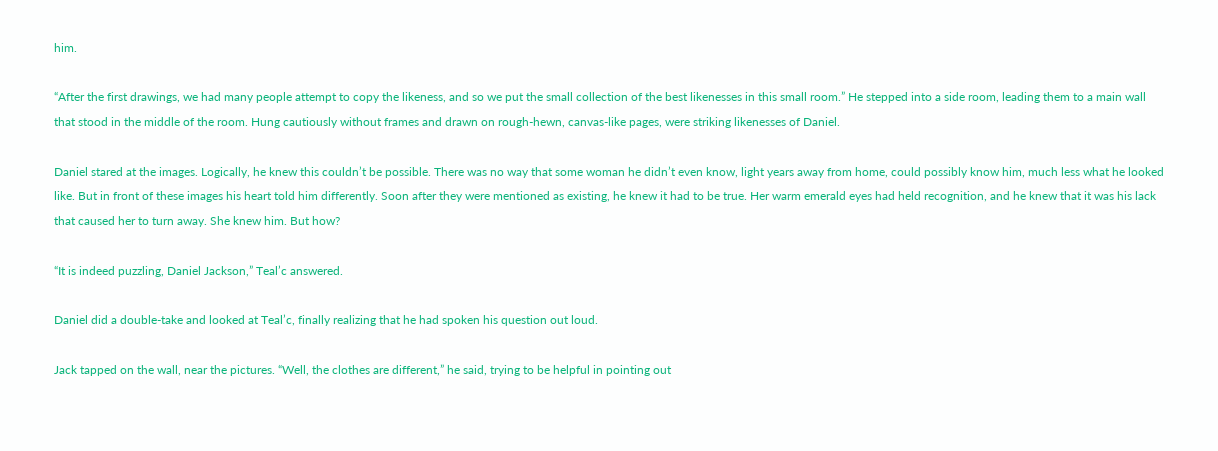him.

“After the first drawings, we had many people attempt to copy the likeness, and so we put the small collection of the best likenesses in this small room.” He stepped into a side room, leading them to a main wall that stood in the middle of the room. Hung cautiously without frames and drawn on rough-hewn, canvas-like pages, were striking likenesses of Daniel.

Daniel stared at the images. Logically, he knew this couldn’t be possible. There was no way that some woman he didn’t even know, light years away from home, could possibly know him, much less what he looked like. But in front of these images his heart told him differently. Soon after they were mentioned as existing, he knew it had to be true. Her warm emerald eyes had held recognition, and he knew that it was his lack that caused her to turn away. She knew him. But how?

“It is indeed puzzling, Daniel Jackson,” Teal’c answered.

Daniel did a double-take and looked at Teal’c, finally realizing that he had spoken his question out loud.

Jack tapped on the wall, near the pictures. “Well, the clothes are different,” he said, trying to be helpful in pointing out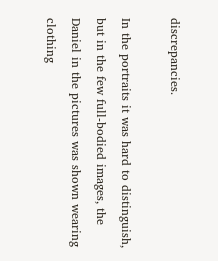discrepancies.

In the portraits it was hard to distinguish, but in the few full-bodied images, the Daniel in the pictures was shown wearing clothing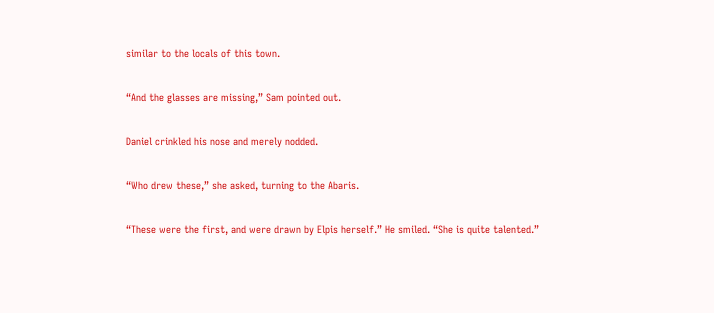similar to the locals of this town.

“And the glasses are missing,” Sam pointed out.

Daniel crinkled his nose and merely nodded.

“Who drew these,” she asked, turning to the Abaris.

“These were the first, and were drawn by Elpis herself.” He smiled. “She is quite talented.”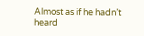Almost as if he hadn’t heard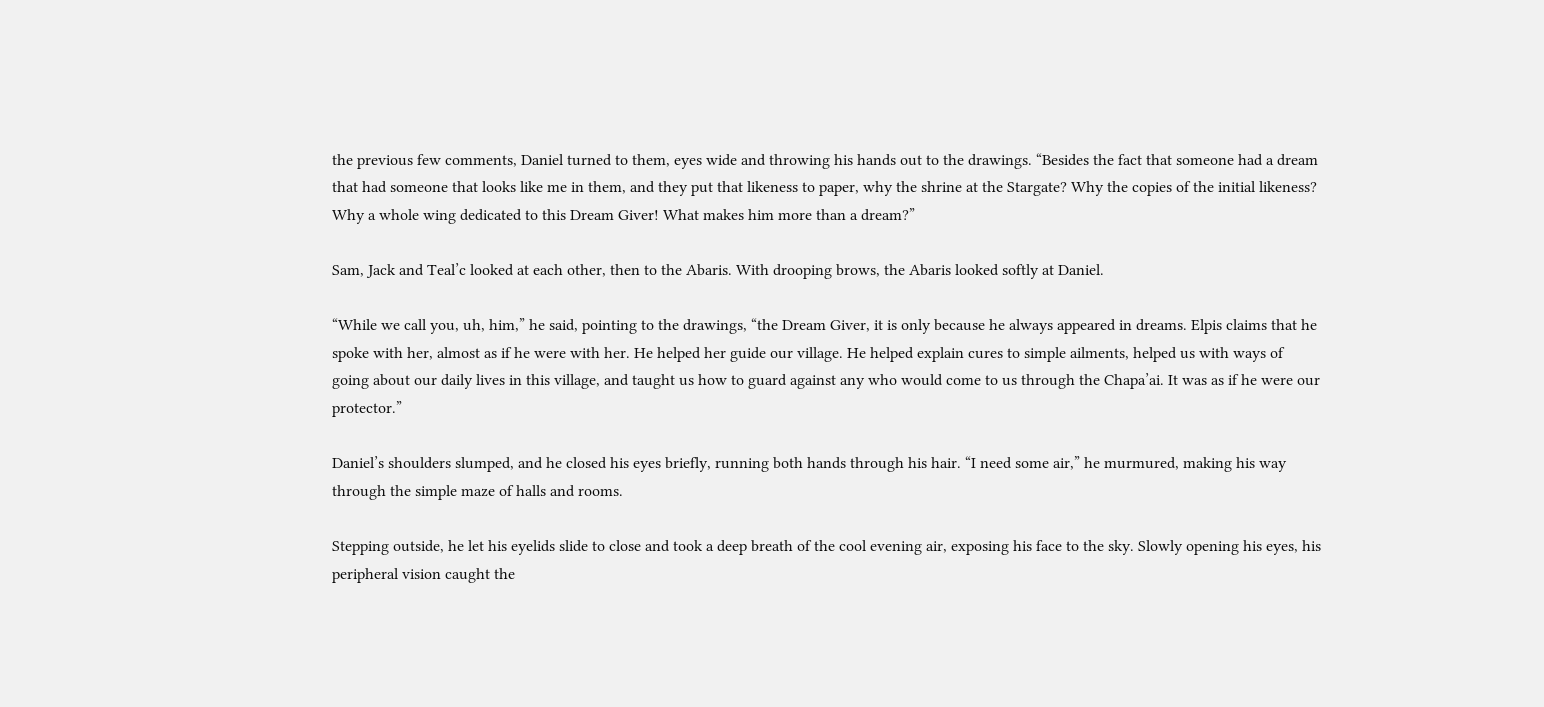the previous few comments, Daniel turned to them, eyes wide and throwing his hands out to the drawings. “Besides the fact that someone had a dream that had someone that looks like me in them, and they put that likeness to paper, why the shrine at the Stargate? Why the copies of the initial likeness? Why a whole wing dedicated to this Dream Giver! What makes him more than a dream?”

Sam, Jack and Teal’c looked at each other, then to the Abaris. With drooping brows, the Abaris looked softly at Daniel.

“While we call you, uh, him,” he said, pointing to the drawings, “the Dream Giver, it is only because he always appeared in dreams. Elpis claims that he spoke with her, almost as if he were with her. He helped her guide our village. He helped explain cures to simple ailments, helped us with ways of going about our daily lives in this village, and taught us how to guard against any who would come to us through the Chapa’ai. It was as if he were our protector.”

Daniel’s shoulders slumped, and he closed his eyes briefly, running both hands through his hair. “I need some air,” he murmured, making his way through the simple maze of halls and rooms.

Stepping outside, he let his eyelids slide to close and took a deep breath of the cool evening air, exposing his face to the sky. Slowly opening his eyes, his peripheral vision caught the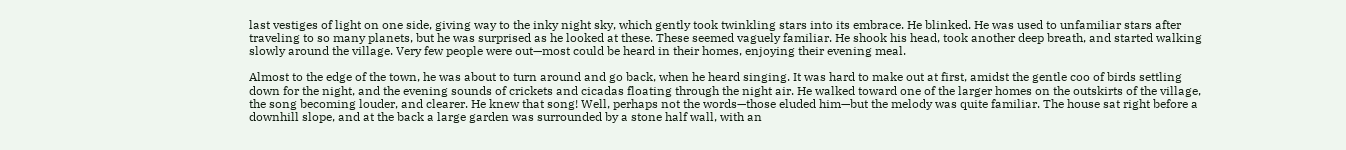last vestiges of light on one side, giving way to the inky night sky, which gently took twinkling stars into its embrace. He blinked. He was used to unfamiliar stars after traveling to so many planets, but he was surprised as he looked at these. These seemed vaguely familiar. He shook his head, took another deep breath, and started walking slowly around the village. Very few people were out—most could be heard in their homes, enjoying their evening meal.

Almost to the edge of the town, he was about to turn around and go back, when he heard singing. It was hard to make out at first, amidst the gentle coo of birds settling down for the night, and the evening sounds of crickets and cicadas floating through the night air. He walked toward one of the larger homes on the outskirts of the village, the song becoming louder, and clearer. He knew that song! Well, perhaps not the words—those eluded him—but the melody was quite familiar. The house sat right before a downhill slope, and at the back a large garden was surrounded by a stone half wall, with an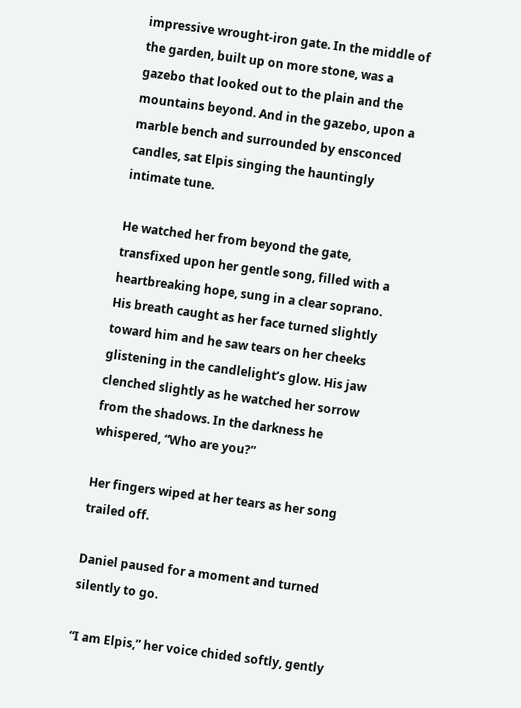impressive wrought-iron gate. In the middle of the garden, built up on more stone, was a gazebo that looked out to the plain and the mountains beyond. And in the gazebo, upon a marble bench and surrounded by ensconced candles, sat Elpis singing the hauntingly intimate tune.

He watched her from beyond the gate, transfixed upon her gentle song, filled with a heartbreaking hope, sung in a clear soprano. His breath caught as her face turned slightly toward him and he saw tears on her cheeks glistening in the candlelight’s glow. His jaw clenched slightly as he watched her sorrow from the shadows. In the darkness he whispered, “Who are you?”

Her fingers wiped at her tears as her song trailed off.

Daniel paused for a moment and turned silently to go.

“I am Elpis,” her voice chided softly, gently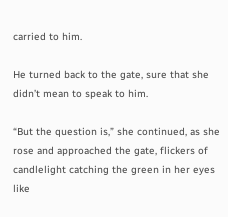carried to him.

He turned back to the gate, sure that she didn’t mean to speak to him.

“But the question is,” she continued, as she rose and approached the gate, flickers of candlelight catching the green in her eyes like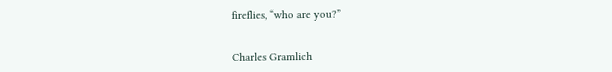fireflies, “who are you?”


Charles Gramlich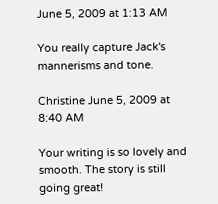June 5, 2009 at 1:13 AM

You really capture Jack's mannerisms and tone.

Christine June 5, 2009 at 8:40 AM

Your writing is so lovely and smooth. The story is still going great!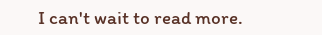I can't wait to read more.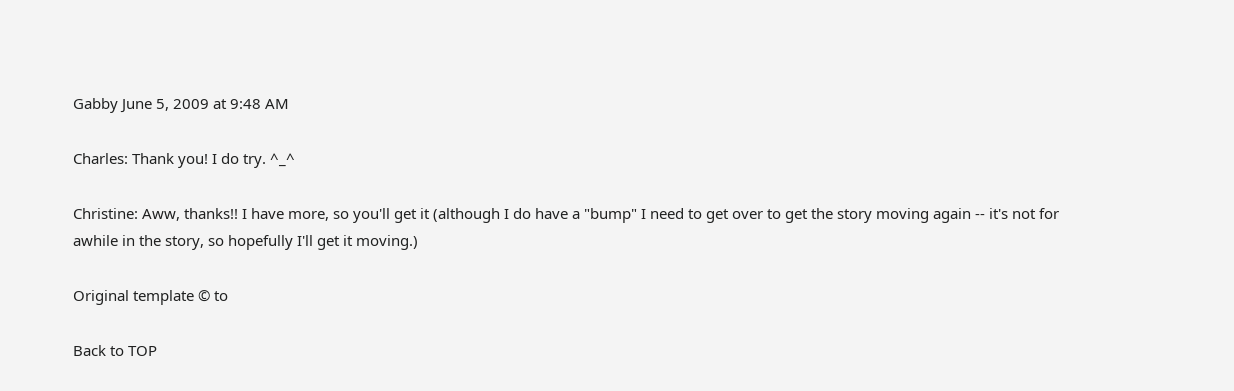Gabby June 5, 2009 at 9:48 AM

Charles: Thank you! I do try. ^_^

Christine: Aww, thanks!! I have more, so you'll get it (although I do have a "bump" I need to get over to get the story moving again -- it's not for awhile in the story, so hopefully I'll get it moving.)

Original template © to

Back to TOP